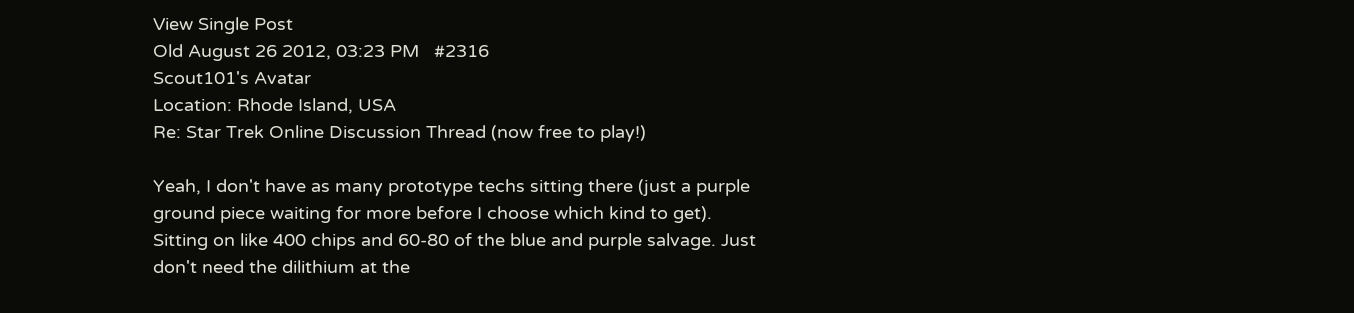View Single Post
Old August 26 2012, 03:23 PM   #2316
Scout101's Avatar
Location: Rhode Island, USA
Re: Star Trek Online Discussion Thread (now free to play!)

Yeah, I don't have as many prototype techs sitting there (just a purple ground piece waiting for more before I choose which kind to get). Sitting on like 400 chips and 60-80 of the blue and purple salvage. Just don't need the dilithium at the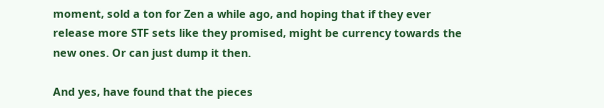moment, sold a ton for Zen a while ago, and hoping that if they ever release more STF sets like they promised, might be currency towards the new ones. Or can just dump it then.

And yes, have found that the pieces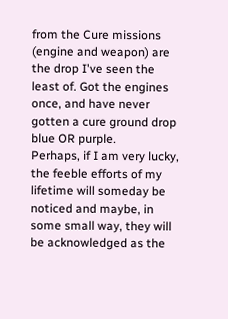from the Cure missions (engine and weapon) are the drop I've seen the least of. Got the engines once, and have never gotten a cure ground drop blue OR purple.
Perhaps, if I am very lucky, the feeble efforts of my lifetime will someday be noticed and maybe, in some small way, they will be acknowledged as the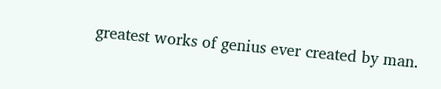greatest works of genius ever created by man.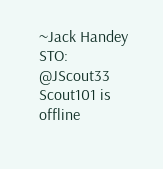~Jack Handey
STO: @JScout33
Scout101 is offline